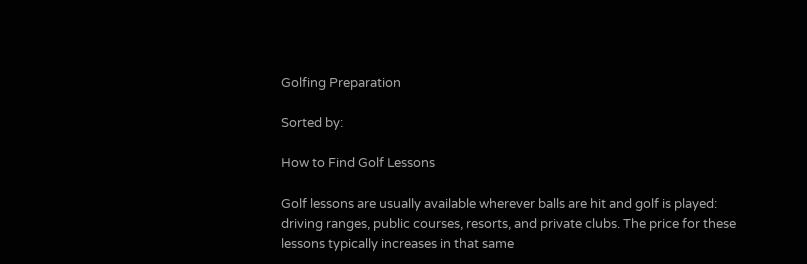Golfing Preparation

Sorted by:

How to Find Golf Lessons

Golf lessons are usually available wherever balls are hit and golf is played: driving ranges, public courses, resorts, and private clubs. The price for these lessons typically increases in that same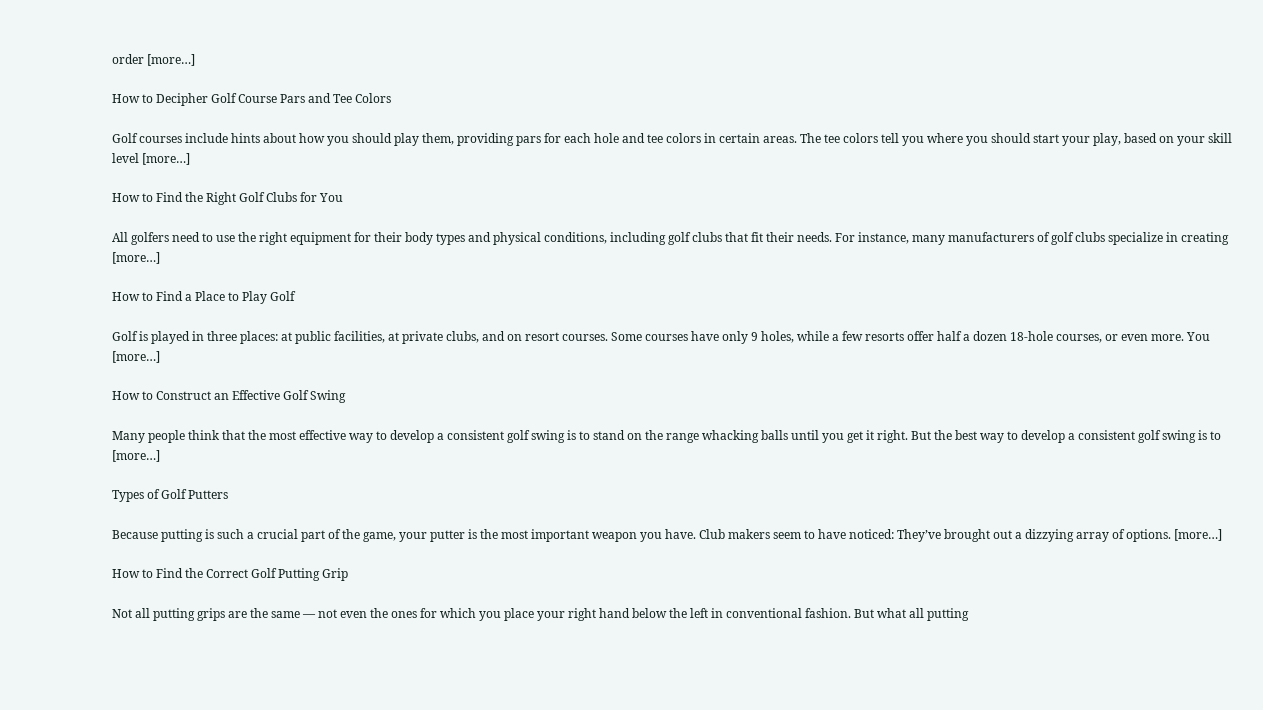order [more…]

How to Decipher Golf Course Pars and Tee Colors

Golf courses include hints about how you should play them, providing pars for each hole and tee colors in certain areas. The tee colors tell you where you should start your play, based on your skill level [more…]

How to Find the Right Golf Clubs for You

All golfers need to use the right equipment for their body types and physical conditions, including golf clubs that fit their needs. For instance, many manufacturers of golf clubs specialize in creating [more…]

How to Find a Place to Play Golf

Golf is played in three places: at public facilities, at private clubs, and on resort courses. Some courses have only 9 holes, while a few resorts offer half a dozen 18-hole courses, or even more. You [more…]

How to Construct an Effective Golf Swing

Many people think that the most effective way to develop a consistent golf swing is to stand on the range whacking balls until you get it right. But the best way to develop a consistent golf swing is to [more…]

Types of Golf Putters

Because putting is such a crucial part of the game, your putter is the most important weapon you have. Club makers seem to have noticed: They’ve brought out a dizzying array of options. [more…]

How to Find the Correct Golf Putting Grip

Not all putting grips are the same — not even the ones for which you place your right hand below the left in conventional fashion. But what all putting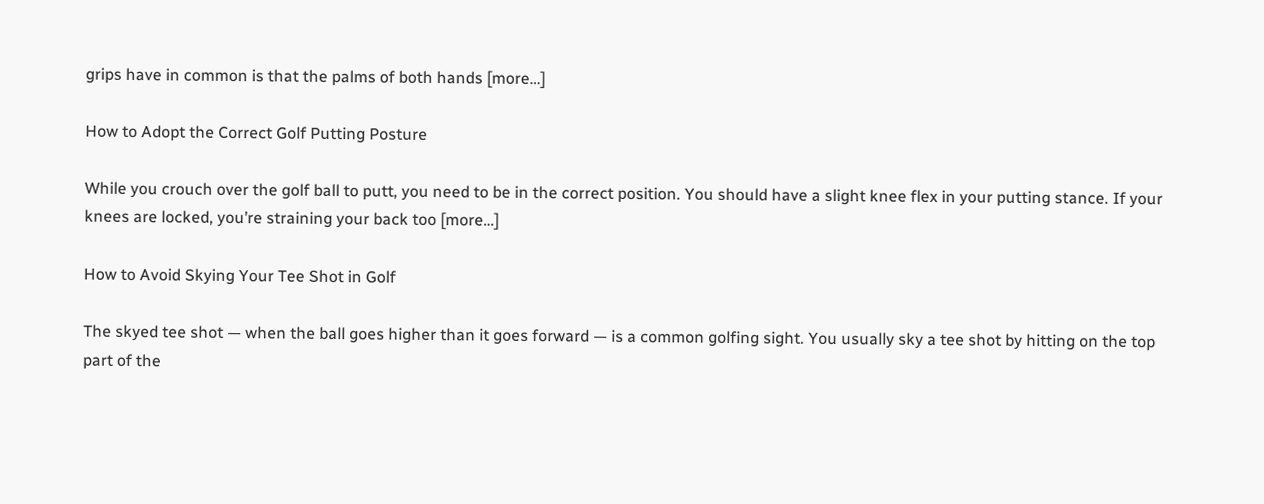grips have in common is that the palms of both hands [more…]

How to Adopt the Correct Golf Putting Posture

While you crouch over the golf ball to putt, you need to be in the correct position. You should have a slight knee flex in your putting stance. If your knees are locked, you’re straining your back too [more…]

How to Avoid Skying Your Tee Shot in Golf

The skyed tee shot — when the ball goes higher than it goes forward — is a common golfing sight. You usually sky a tee shot by hitting on the top part of the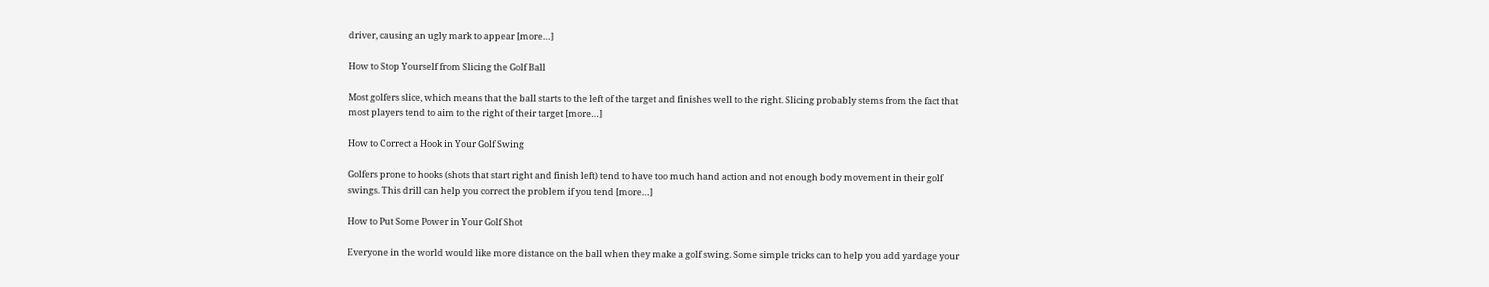driver, causing an ugly mark to appear [more…]

How to Stop Yourself from Slicing the Golf Ball

Most golfers slice, which means that the ball starts to the left of the target and finishes well to the right. Slicing probably stems from the fact that most players tend to aim to the right of their target [more…]

How to Correct a Hook in Your Golf Swing

Golfers prone to hooks (shots that start right and finish left) tend to have too much hand action and not enough body movement in their golf swings. This drill can help you correct the problem if you tend [more…]

How to Put Some Power in Your Golf Shot

Everyone in the world would like more distance on the ball when they make a golf swing. Some simple tricks can to help you add yardage your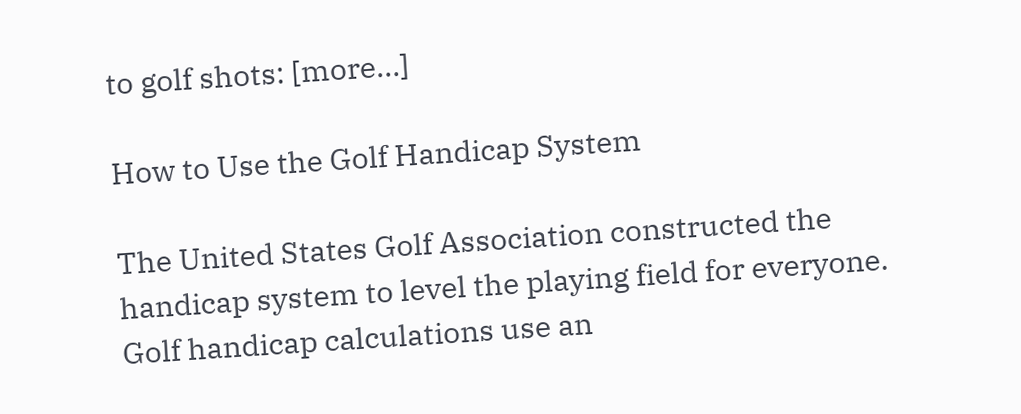to golf shots: [more…]

How to Use the Golf Handicap System

The United States Golf Association constructed the handicap system to level the playing field for everyone. Golf handicap calculations use an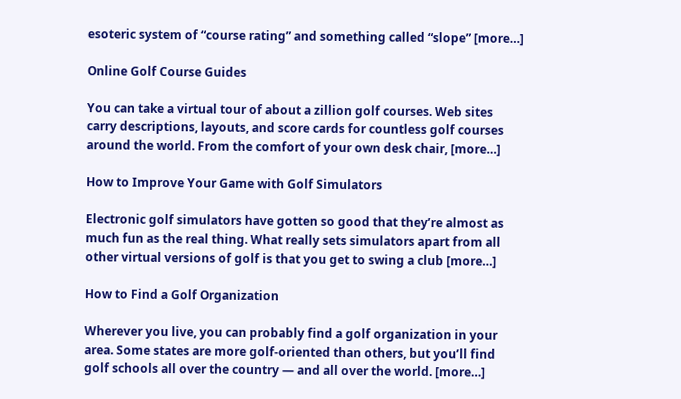esoteric system of “course rating” and something called “slope” [more…]

Online Golf Course Guides

You can take a virtual tour of about a zillion golf courses. Web sites carry descriptions, layouts, and score cards for countless golf courses around the world. From the comfort of your own desk chair, [more…]

How to Improve Your Game with Golf Simulators

Electronic golf simulators have gotten so good that they’re almost as much fun as the real thing. What really sets simulators apart from all other virtual versions of golf is that you get to swing a club [more…]

How to Find a Golf Organization

Wherever you live, you can probably find a golf organization in your area. Some states are more golf-oriented than others, but you’ll find golf schools all over the country — and all over the world. [more…]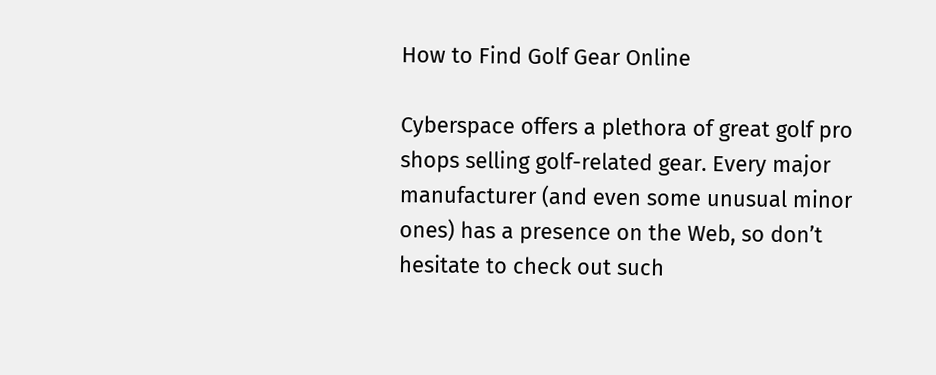How to Find Golf Gear Online

Cyberspace offers a plethora of great golf pro shops selling golf-related gear. Every major manufacturer (and even some unusual minor ones) has a presence on the Web, so don’t hesitate to check out such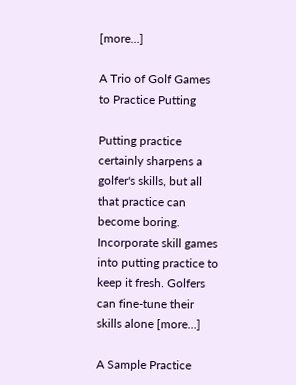[more…]

A Trio of Golf Games to Practice Putting

Putting practice certainly sharpens a golfer's skills, but all that practice can become boring. Incorporate skill games into putting practice to keep it fresh. Golfers can fine-tune their skills alone [more…]

A Sample Practice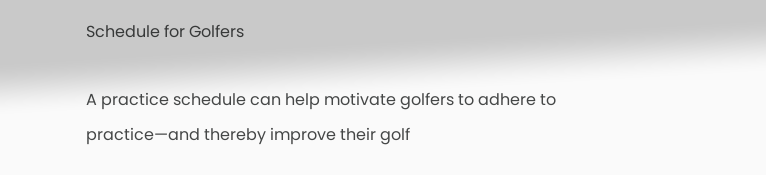Schedule for Golfers

A practice schedule can help motivate golfers to adhere to practice—and thereby improve their golf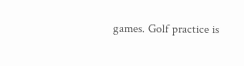games. Golf practice is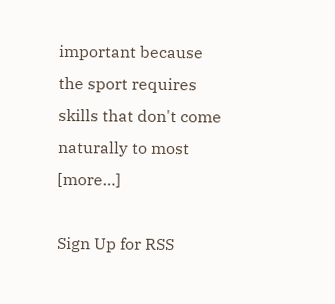important because the sport requires skills that don't come naturally to most [more…]

Sign Up for RSS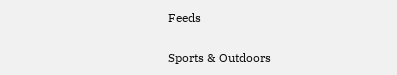Feeds

Sports & Outdoors